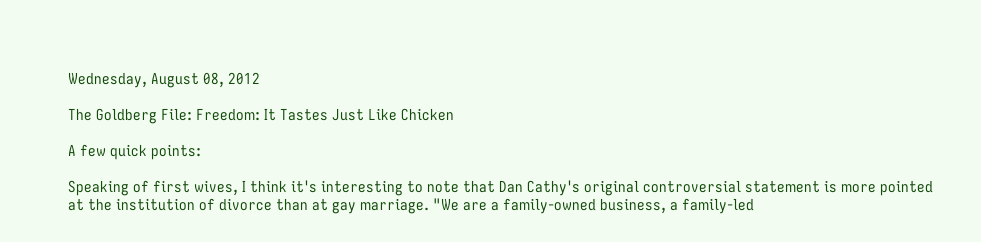Wednesday, August 08, 2012

The Goldberg File: Freedom: It Tastes Just Like Chicken

A few quick points:

Speaking of first wives, I think it's interesting to note that Dan Cathy's original controversial statement is more pointed at the institution of divorce than at gay marriage. "We are a family-owned business, a family-led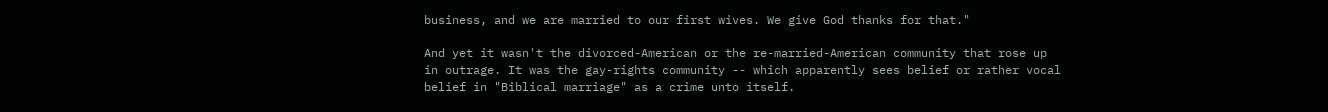business, and we are married to our first wives. We give God thanks for that."

And yet it wasn't the divorced-American or the re-married-American community that rose up in outrage. It was the gay-rights community -- which apparently sees belief or rather vocal belief in "Biblical marriage" as a crime unto itself.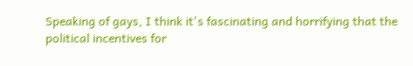Speaking of gays, I think it's fascinating and horrifying that the political incentives for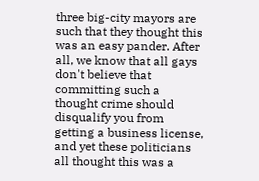three big-city mayors are such that they thought this was an easy pander. After all, we know that all gays don't believe that committing such a thought crime should disqualify you from getting a business license, and yet these politicians all thought this was a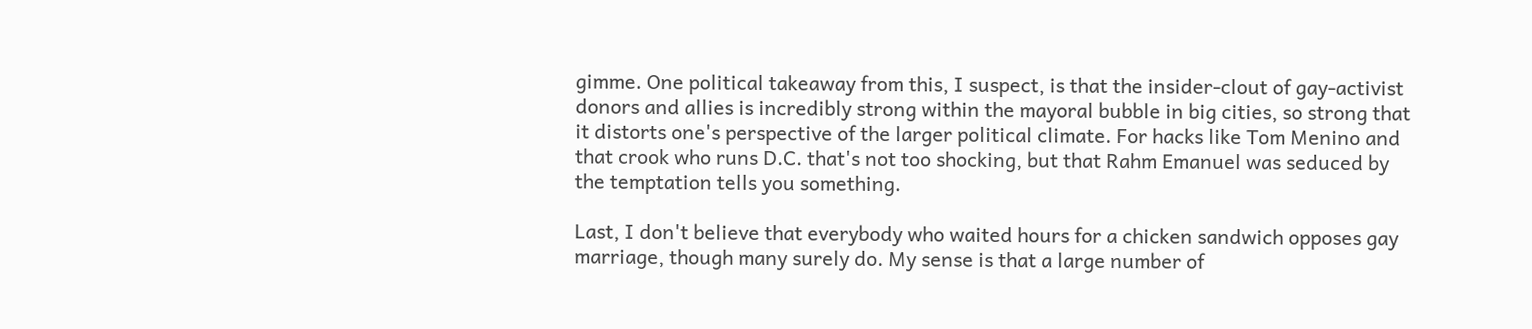gimme. One political takeaway from this, I suspect, is that the insider-clout of gay-activist donors and allies is incredibly strong within the mayoral bubble in big cities, so strong that it distorts one's perspective of the larger political climate. For hacks like Tom Menino and
that crook who runs D.C. that's not too shocking, but that Rahm Emanuel was seduced by the temptation tells you something.

Last, I don't believe that everybody who waited hours for a chicken sandwich opposes gay marriage, though many surely do. My sense is that a large number of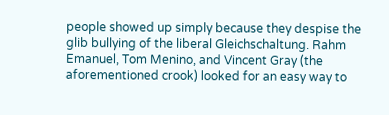people showed up simply because they despise the glib bullying of the liberal Gleichschaltung. Rahm Emanuel, Tom Menino, and Vincent Gray (the aforementioned crook) looked for an easy way to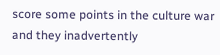score some points in the culture war and they inadvertently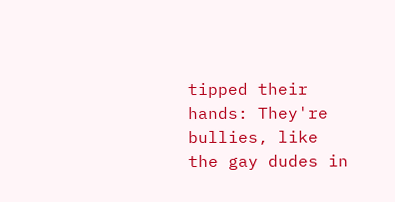tipped their hands: They're bullies, like the gay dudes in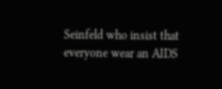Seinfeld who insist that everyone wear an AIDS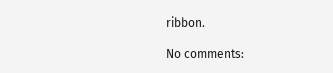ribbon.

No comments: